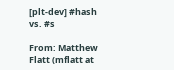[plt-dev] #hash vs. #s

From: Matthew Flatt (mflatt at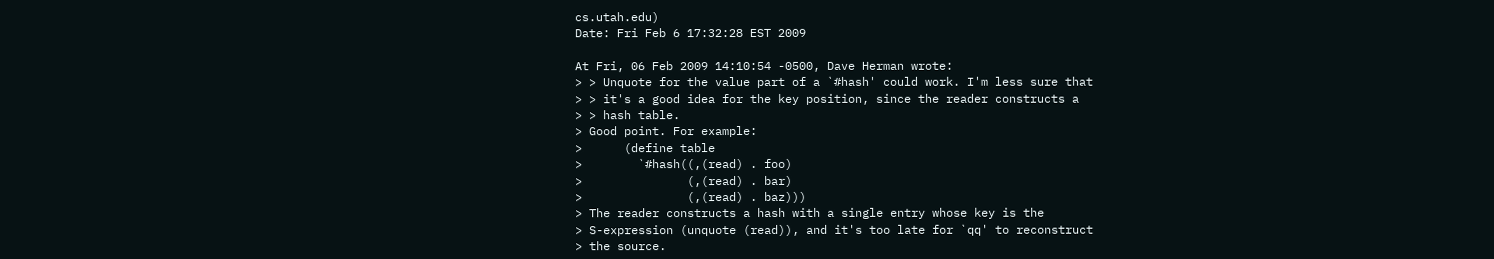cs.utah.edu)
Date: Fri Feb 6 17:32:28 EST 2009

At Fri, 06 Feb 2009 14:10:54 -0500, Dave Herman wrote:
> > Unquote for the value part of a `#hash' could work. I'm less sure that
> > it's a good idea for the key position, since the reader constructs a
> > hash table.
> Good point. For example:
>      (define table
>        `#hash((,(read) . foo)
>               (,(read) . bar)
>               (,(read) . baz)))
> The reader constructs a hash with a single entry whose key is the
> S-expression (unquote (read)), and it's too late for `qq' to reconstruct
> the source.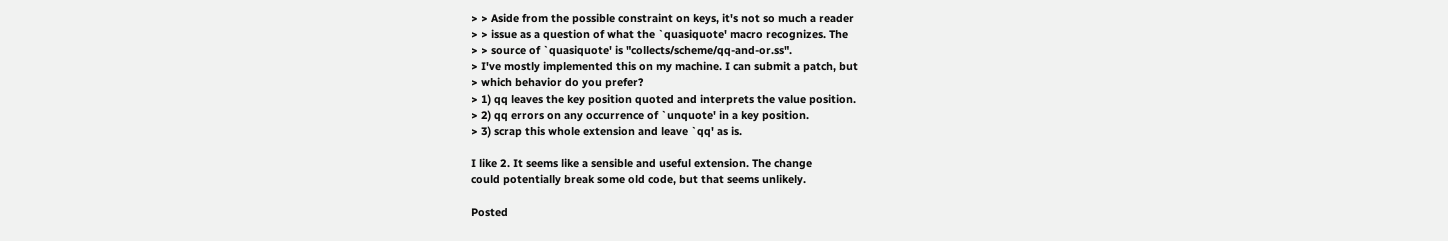> > Aside from the possible constraint on keys, it's not so much a reader
> > issue as a question of what the `quasiquote' macro recognizes. The
> > source of `quasiquote' is "collects/scheme/qq-and-or.ss".
> I've mostly implemented this on my machine. I can submit a patch, but
> which behavior do you prefer?
> 1) qq leaves the key position quoted and interprets the value position.
> 2) qq errors on any occurrence of `unquote' in a key position.
> 3) scrap this whole extension and leave `qq' as is.

I like 2. It seems like a sensible and useful extension. The change
could potentially break some old code, but that seems unlikely.

Posted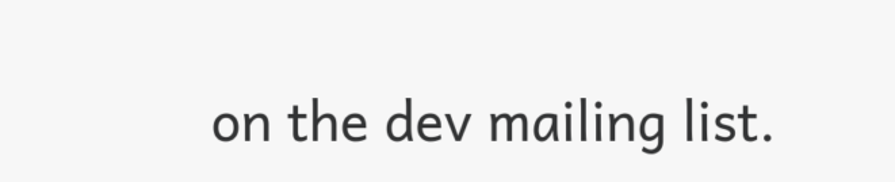on the dev mailing list.